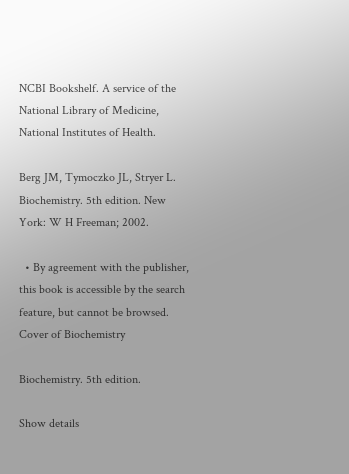NCBI Bookshelf. A service of the National Library of Medicine, National Institutes of Health.

Berg JM, Tymoczko JL, Stryer L. Biochemistry. 5th edition. New York: W H Freeman; 2002.

  • By agreement with the publisher, this book is accessible by the search feature, but cannot be browsed.
Cover of Biochemistry

Biochemistry. 5th edition.

Show details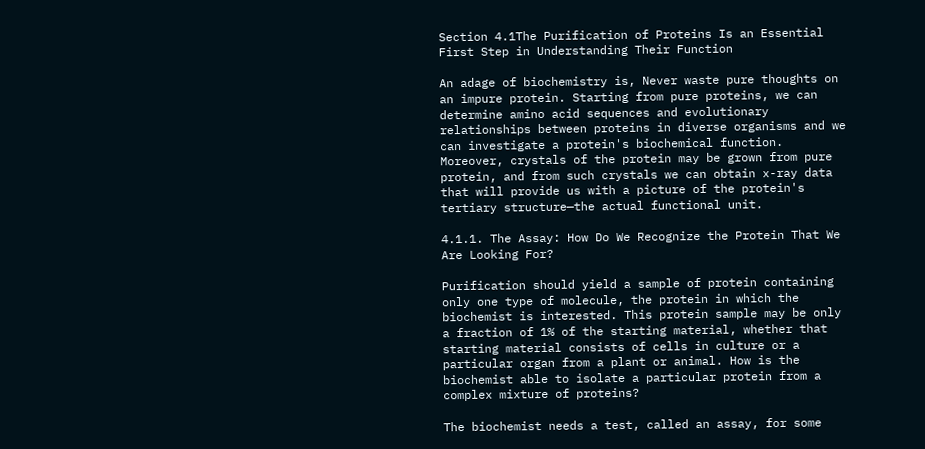Section 4.1The Purification of Proteins Is an Essential First Step in Understanding Their Function

An adage of biochemistry is, Never waste pure thoughts on an impure protein. Starting from pure proteins, we can determine amino acid sequences and evolutionary relationships between proteins in diverse organisms and we can investigate a protein's biochemical function. Moreover, crystals of the protein may be grown from pure protein, and from such crystals we can obtain x-ray data that will provide us with a picture of the protein's tertiary structure—the actual functional unit.

4.1.1. The Assay: How Do We Recognize the Protein That We Are Looking For?

Purification should yield a sample of protein containing only one type of molecule, the protein in which the biochemist is interested. This protein sample may be only a fraction of 1% of the starting material, whether that starting material consists of cells in culture or a particular organ from a plant or animal. How is the biochemist able to isolate a particular protein from a complex mixture of proteins?

The biochemist needs a test, called an assay, for some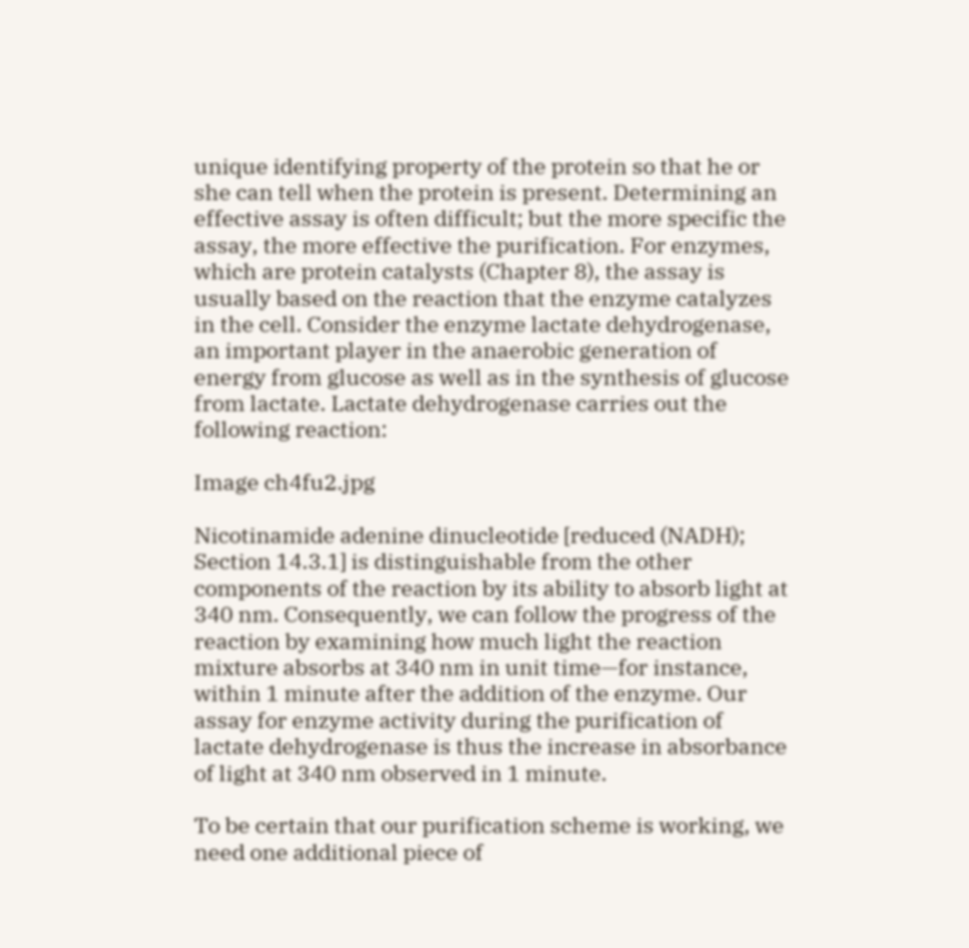unique identifying property of the protein so that he or she can tell when the protein is present. Determining an effective assay is often difficult; but the more specific the assay, the more effective the purification. For enzymes, which are protein catalysts (Chapter 8), the assay is usually based on the reaction that the enzyme catalyzes in the cell. Consider the enzyme lactate dehydrogenase, an important player in the anaerobic generation of energy from glucose as well as in the synthesis of glucose from lactate. Lactate dehydrogenase carries out the following reaction:

Image ch4fu2.jpg

Nicotinamide adenine dinucleotide [reduced (NADH); Section 14.3.1] is distinguishable from the other components of the reaction by its ability to absorb light at 340 nm. Consequently, we can follow the progress of the reaction by examining how much light the reaction mixture absorbs at 340 nm in unit time—for instance, within 1 minute after the addition of the enzyme. Our assay for enzyme activity during the purification of lactate dehydrogenase is thus the increase in absorbance of light at 340 nm observed in 1 minute.

To be certain that our purification scheme is working, we need one additional piece of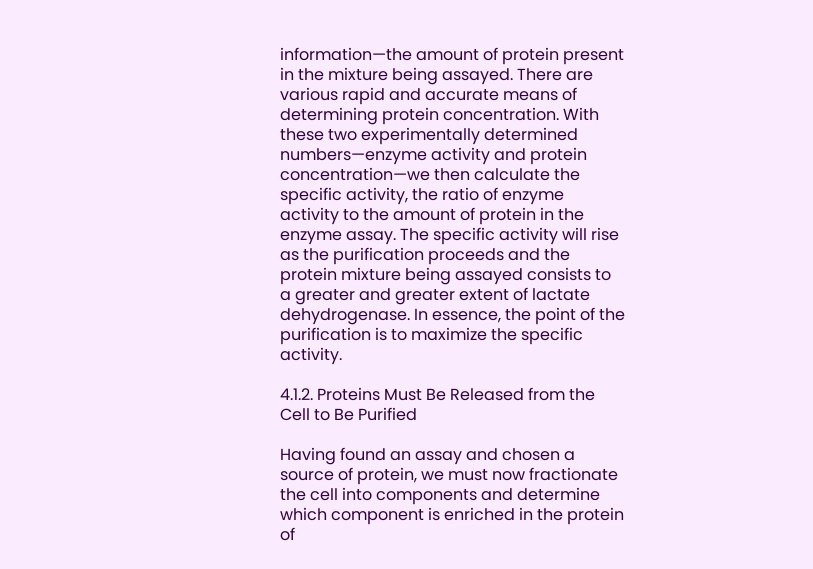information—the amount of protein present in the mixture being assayed. There are various rapid and accurate means of determining protein concentration. With these two experimentally determined numbers—enzyme activity and protein concentration—we then calculate the specific activity, the ratio of enzyme activity to the amount of protein in the enzyme assay. The specific activity will rise as the purification proceeds and the protein mixture being assayed consists to a greater and greater extent of lactate dehydrogenase. In essence, the point of the purification is to maximize the specific activity.

4.1.2. Proteins Must Be Released from the Cell to Be Purified

Having found an assay and chosen a source of protein, we must now fractionate the cell into components and determine which component is enriched in the protein of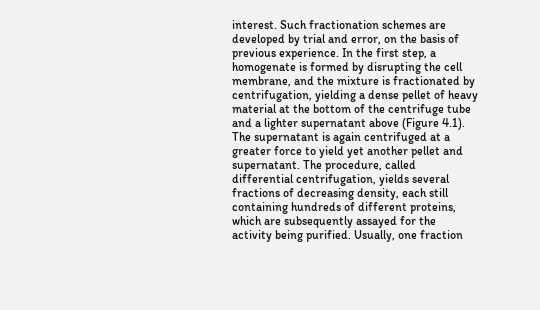interest. Such fractionation schemes are developed by trial and error, on the basis of previous experience. In the first step, a homogenate is formed by disrupting the cell membrane, and the mixture is fractionated by centrifugation, yielding a dense pellet of heavy material at the bottom of the centrifuge tube and a lighter supernatant above (Figure 4.1). The supernatant is again centrifuged at a greater force to yield yet another pellet and supernatant. The procedure, called differential centrifugation, yields several fractions of decreasing density, each still containing hundreds of different proteins, which are subsequently assayed for the activity being purified. Usually, one fraction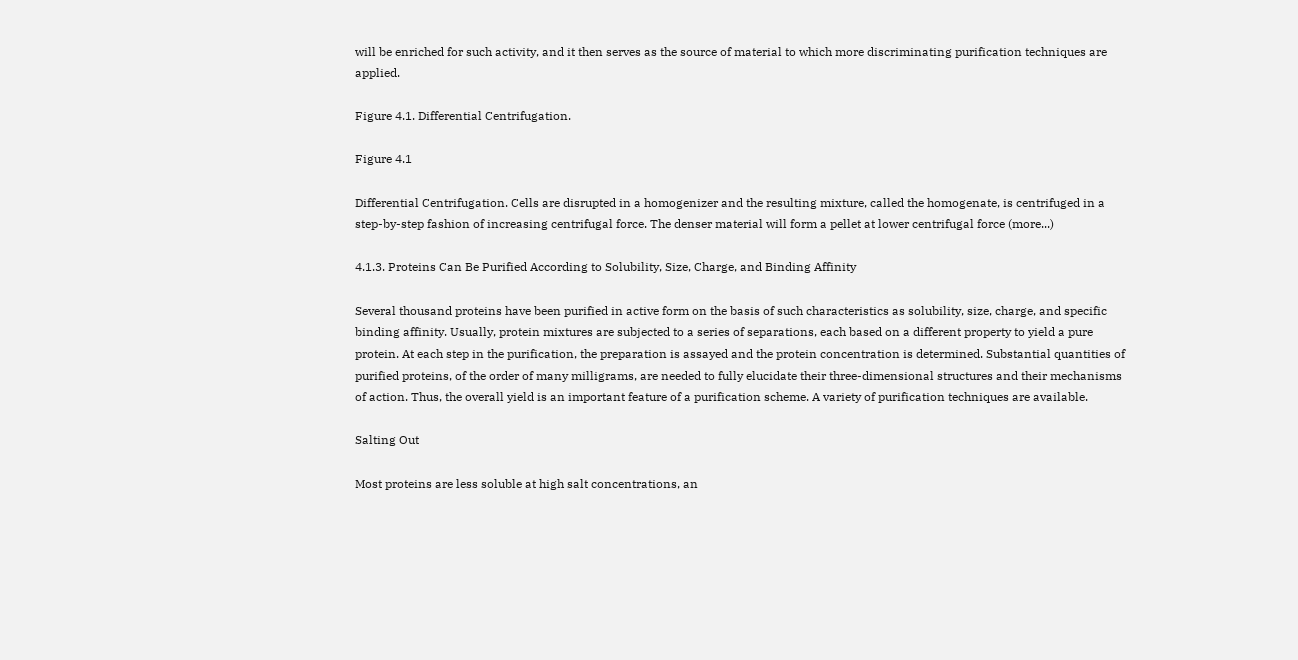will be enriched for such activity, and it then serves as the source of material to which more discriminating purification techniques are applied.

Figure 4.1. Differential Centrifugation.

Figure 4.1

Differential Centrifugation. Cells are disrupted in a homogenizer and the resulting mixture, called the homogenate, is centrifuged in a step-by-step fashion of increasing centrifugal force. The denser material will form a pellet at lower centrifugal force (more...)

4.1.3. Proteins Can Be Purified According to Solubility, Size, Charge, and Binding Affinity

Several thousand proteins have been purified in active form on the basis of such characteristics as solubility, size, charge, and specific binding affinity. Usually, protein mixtures are subjected to a series of separations, each based on a different property to yield a pure protein. At each step in the purification, the preparation is assayed and the protein concentration is determined. Substantial quantities of purified proteins, of the order of many milligrams, are needed to fully elucidate their three-dimensional structures and their mechanisms of action. Thus, the overall yield is an important feature of a purification scheme. A variety of purification techniques are available.

Salting Out

Most proteins are less soluble at high salt concentrations, an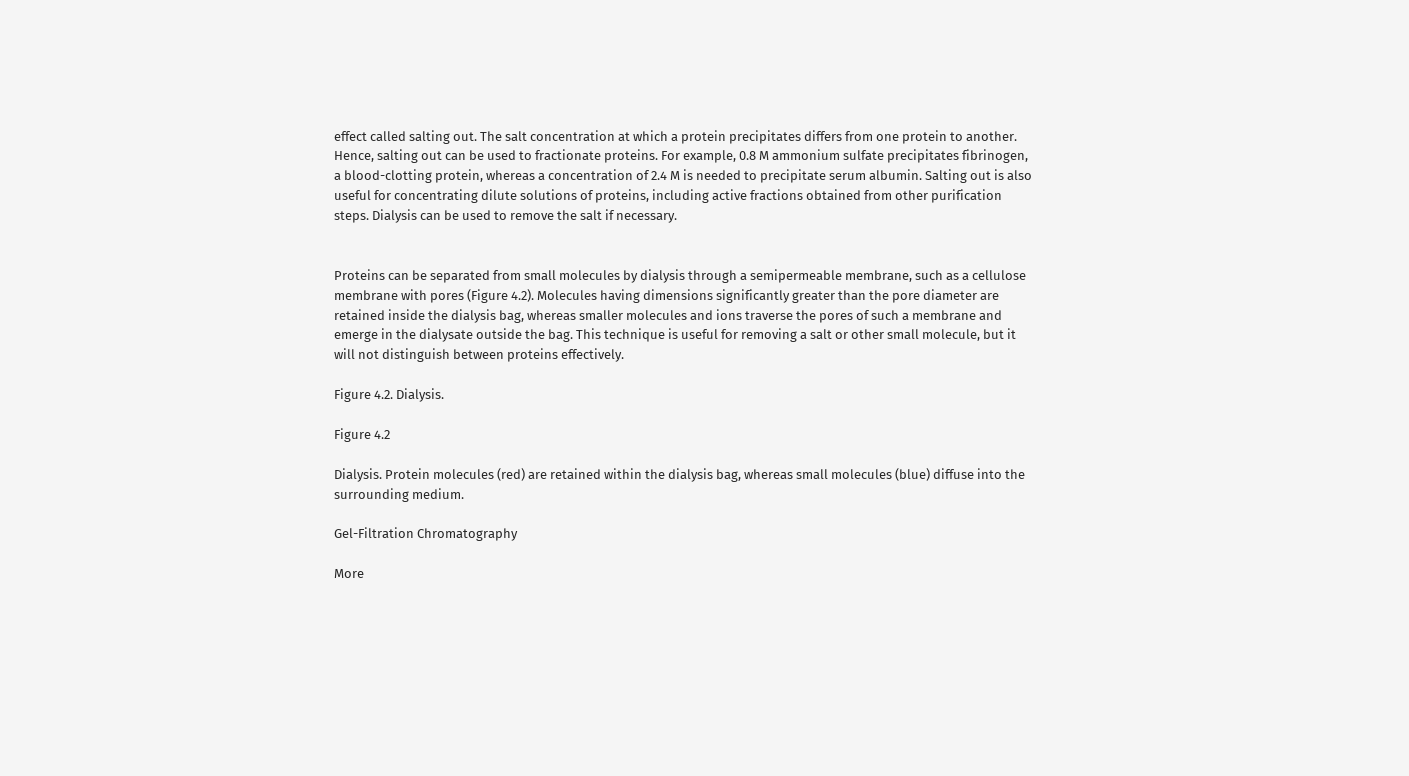effect called salting out. The salt concentration at which a protein precipitates differs from one protein to another. Hence, salting out can be used to fractionate proteins. For example, 0.8 M ammonium sulfate precipitates fibrinogen, a blood-clotting protein, whereas a concentration of 2.4 M is needed to precipitate serum albumin. Salting out is also useful for concentrating dilute solutions of proteins, including active fractions obtained from other purification steps. Dialysis can be used to remove the salt if necessary.


Proteins can be separated from small molecules by dialysis through a semipermeable membrane, such as a cellulose membrane with pores (Figure 4.2). Molecules having dimensions significantly greater than the pore diameter are retained inside the dialysis bag, whereas smaller molecules and ions traverse the pores of such a membrane and emerge in the dialysate outside the bag. This technique is useful for removing a salt or other small molecule, but it will not distinguish between proteins effectively.

Figure 4.2. Dialysis.

Figure 4.2

Dialysis. Protein molecules (red) are retained within the dialysis bag, whereas small molecules (blue) diffuse into the surrounding medium.

Gel-Filtration Chromatography

More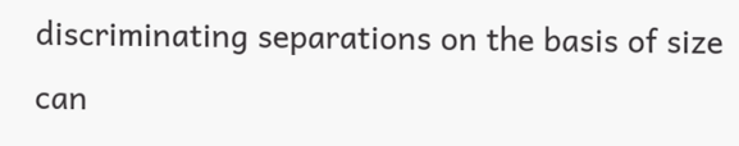discriminating separations on the basis of size can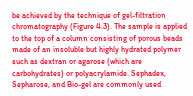be achieved by the technique of gel-filtration chromatography (Figure 4.3). The sample is applied to the top of a column consisting of porous beads made of an insoluble but highly hydrated polymer such as dextran or agarose (which are carbohydrates) or polyacrylamide. Sephadex, Sepharose, and Bio-gel are commonly used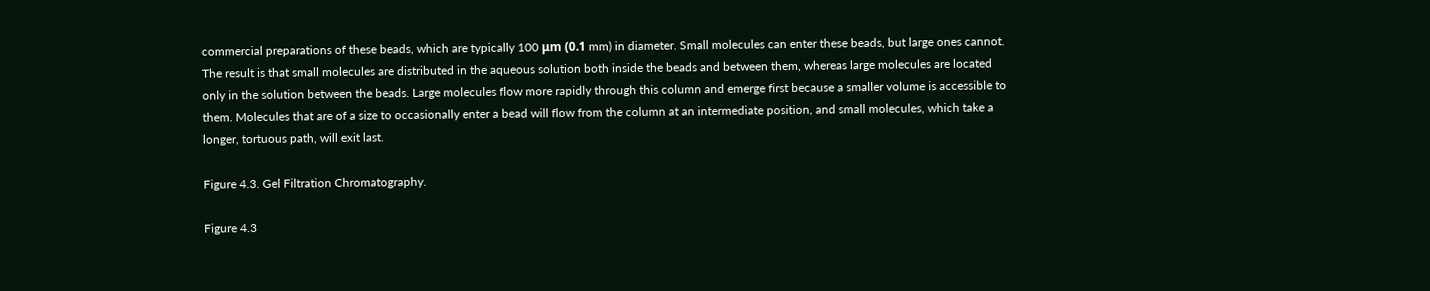commercial preparations of these beads, which are typically 100 μm (0.1 mm) in diameter. Small molecules can enter these beads, but large ones cannot. The result is that small molecules are distributed in the aqueous solution both inside the beads and between them, whereas large molecules are located only in the solution between the beads. Large molecules flow more rapidly through this column and emerge first because a smaller volume is accessible to them. Molecules that are of a size to occasionally enter a bead will flow from the column at an intermediate position, and small molecules, which take a longer, tortuous path, will exit last.

Figure 4.3. Gel Filtration Chromatography.

Figure 4.3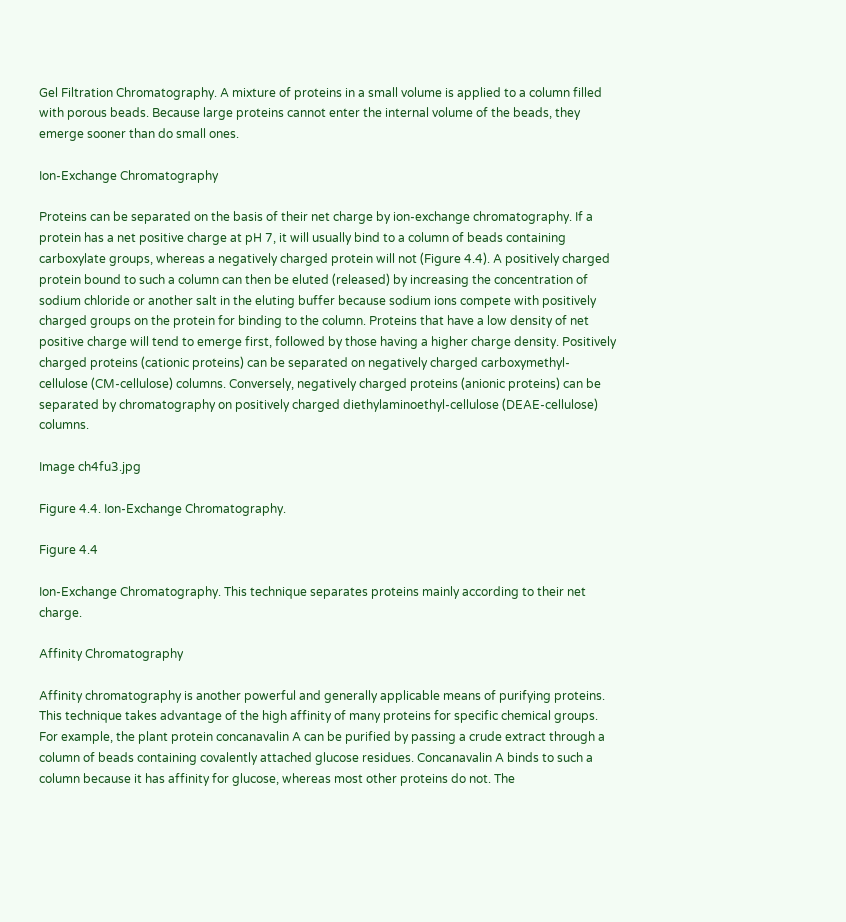Gel Filtration Chromatography. A mixture of proteins in a small volume is applied to a column filled with porous beads. Because large proteins cannot enter the internal volume of the beads, they emerge sooner than do small ones.

Ion-Exchange Chromatography

Proteins can be separated on the basis of their net charge by ion-exchange chromatography. If a protein has a net positive charge at pH 7, it will usually bind to a column of beads containing carboxylate groups, whereas a negatively charged protein will not (Figure 4.4). A positively charged protein bound to such a column can then be eluted (released) by increasing the concentration of sodium chloride or another salt in the eluting buffer because sodium ions compete with positively charged groups on the protein for binding to the column. Proteins that have a low density of net positive charge will tend to emerge first, followed by those having a higher charge density. Positively charged proteins (cationic proteins) can be separated on negatively charged carboxymethyl-cellulose (CM-cellulose) columns. Conversely, negatively charged proteins (anionic proteins) can be separated by chromatography on positively charged diethylaminoethyl-cellulose (DEAE-cellulose) columns.

Image ch4fu3.jpg

Figure 4.4. Ion-Exchange Chromatography.

Figure 4.4

Ion-Exchange Chromatography. This technique separates proteins mainly according to their net charge.

Affinity Chromatography

Affinity chromatography is another powerful and generally applicable means of purifying proteins. This technique takes advantage of the high affinity of many proteins for specific chemical groups. For example, the plant protein concanavalin A can be purified by passing a crude extract through a column of beads containing covalently attached glucose residues. Concanavalin A binds to such a column because it has affinity for glucose, whereas most other proteins do not. The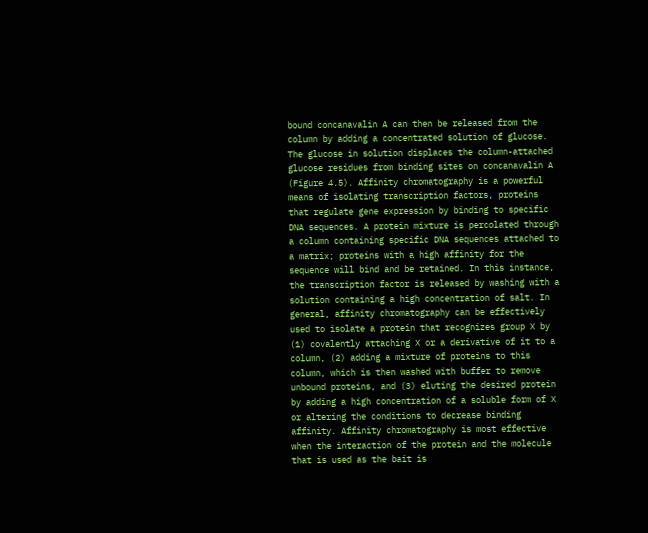bound concanavalin A can then be released from the column by adding a concentrated solution of glucose. The glucose in solution displaces the column-attached glucose residues from binding sites on concanavalin A (Figure 4.5). Affinity chromatography is a powerful means of isolating transcription factors, proteins that regulate gene expression by binding to specific DNA sequences. A protein mixture is percolated through a column containing specific DNA sequences attached to a matrix; proteins with a high affinity for the sequence will bind and be retained. In this instance, the transcription factor is released by washing with a solution containing a high concentration of salt. In general, affinity chromatography can be effectively used to isolate a protein that recognizes group X by (1) covalently attaching X or a derivative of it to a column, (2) adding a mixture of proteins to this column, which is then washed with buffer to remove unbound proteins, and (3) eluting the desired protein by adding a high concentration of a soluble form of X or altering the conditions to decrease binding affinity. Affinity chromatography is most effective when the interaction of the protein and the molecule that is used as the bait is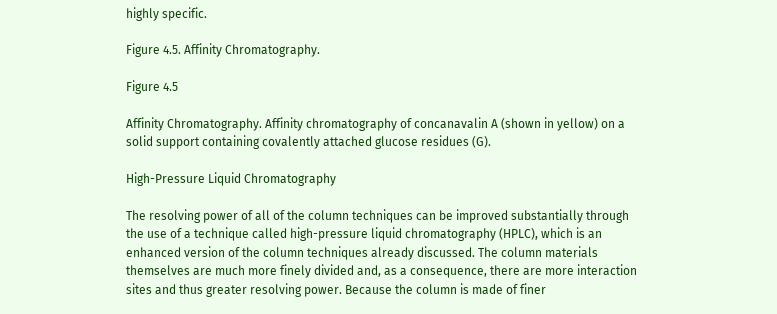highly specific.

Figure 4.5. Affinity Chromatography.

Figure 4.5

Affinity Chromatography. Affinity chromatography of concanavalin A (shown in yellow) on a solid support containing covalently attached glucose residues (G).

High-Pressure Liquid Chromatography

The resolving power of all of the column techniques can be improved substantially through the use of a technique called high-pressure liquid chromatography (HPLC), which is an enhanced version of the column techniques already discussed. The column materials themselves are much more finely divided and, as a consequence, there are more interaction sites and thus greater resolving power. Because the column is made of finer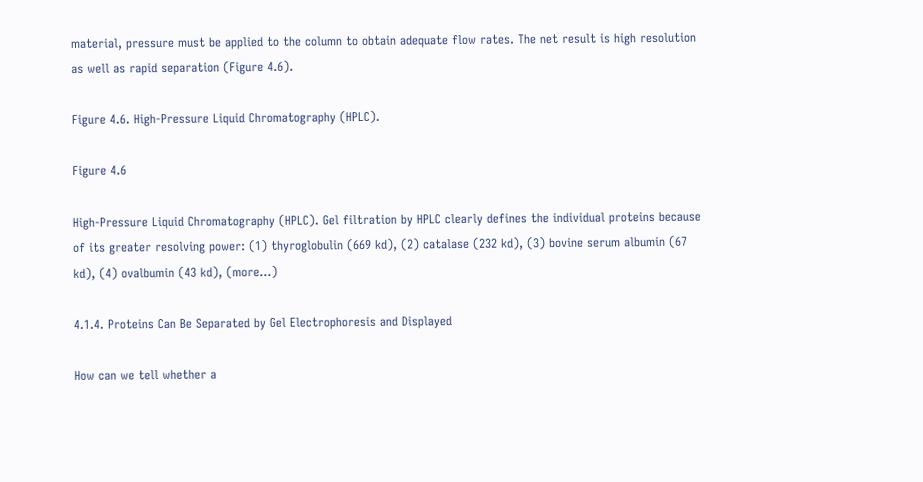material, pressure must be applied to the column to obtain adequate flow rates. The net result is high resolution as well as rapid separation (Figure 4.6).

Figure 4.6. High-Pressure Liquid Chromatography (HPLC).

Figure 4.6

High-Pressure Liquid Chromatography (HPLC). Gel filtration by HPLC clearly defines the individual proteins because of its greater resolving power: (1) thyroglobulin (669 kd), (2) catalase (232 kd), (3) bovine serum albumin (67 kd), (4) ovalbumin (43 kd), (more...)

4.1.4. Proteins Can Be Separated by Gel Electrophoresis and Displayed

How can we tell whether a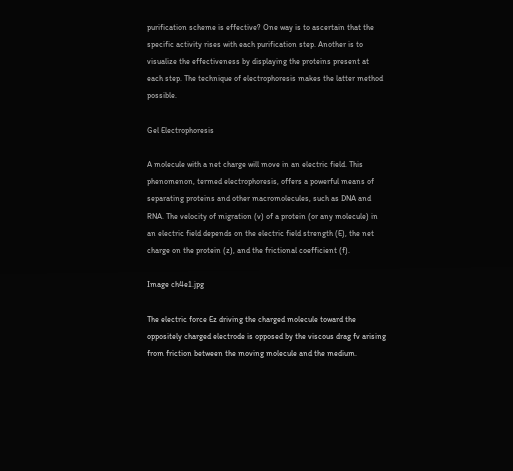purification scheme is effective? One way is to ascertain that the specific activity rises with each purification step. Another is to visualize the effectiveness by displaying the proteins present at each step. The technique of electrophoresis makes the latter method possible.

Gel Electrophoresis

A molecule with a net charge will move in an electric field. This phenomenon, termed electrophoresis, offers a powerful means of separating proteins and other macromolecules, such as DNA and RNA. The velocity of migration (v) of a protein (or any molecule) in an electric field depends on the electric field strength (E), the net charge on the protein (z), and the frictional coefficient (f).

Image ch4e1.jpg

The electric force Ez driving the charged molecule toward the oppositely charged electrode is opposed by the viscous drag fv arising from friction between the moving molecule and the medium.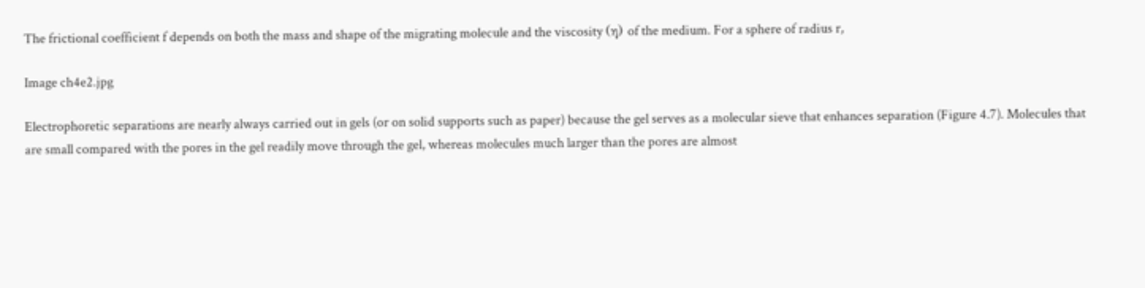The frictional coefficient f depends on both the mass and shape of the migrating molecule and the viscosity (η) of the medium. For a sphere of radius r,

Image ch4e2.jpg

Electrophoretic separations are nearly always carried out in gels (or on solid supports such as paper) because the gel serves as a molecular sieve that enhances separation (Figure 4.7). Molecules that are small compared with the pores in the gel readily move through the gel, whereas molecules much larger than the pores are almost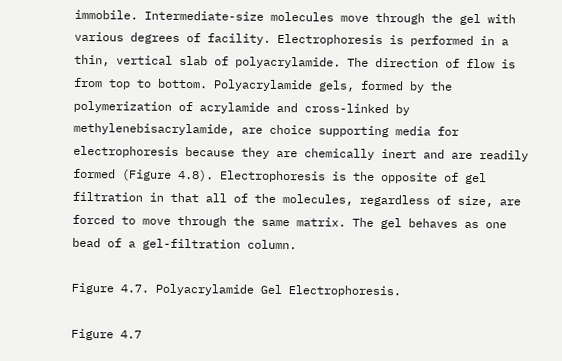immobile. Intermediate-size molecules move through the gel with various degrees of facility. Electrophoresis is performed in a thin, vertical slab of polyacrylamide. The direction of flow is from top to bottom. Polyacrylamide gels, formed by the polymerization of acrylamide and cross-linked by methylenebisacrylamide, are choice supporting media for electrophoresis because they are chemically inert and are readily formed (Figure 4.8). Electrophoresis is the opposite of gel filtration in that all of the molecules, regardless of size, are forced to move through the same matrix. The gel behaves as one bead of a gel-filtration column.

Figure 4.7. Polyacrylamide Gel Electrophoresis.

Figure 4.7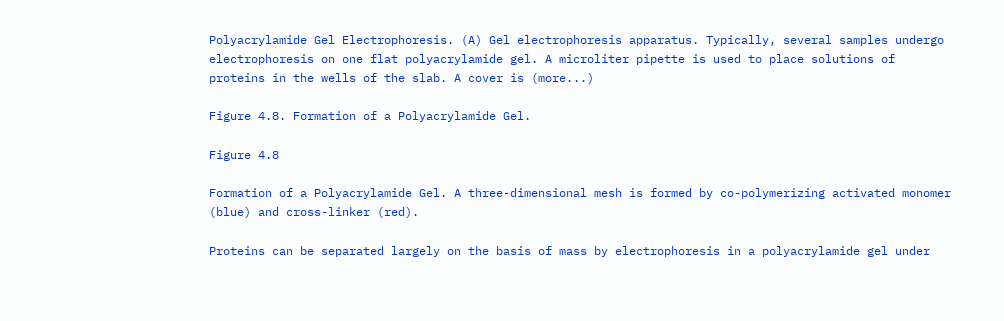Polyacrylamide Gel Electrophoresis. (A) Gel electrophoresis apparatus. Typically, several samples undergo electrophoresis on one flat polyacrylamide gel. A microliter pipette is used to place solutions of proteins in the wells of the slab. A cover is (more...)

Figure 4.8. Formation of a Polyacrylamide Gel.

Figure 4.8

Formation of a Polyacrylamide Gel. A three-dimensional mesh is formed by co-polymerizing activated monomer (blue) and cross-linker (red).

Proteins can be separated largely on the basis of mass by electrophoresis in a polyacrylamide gel under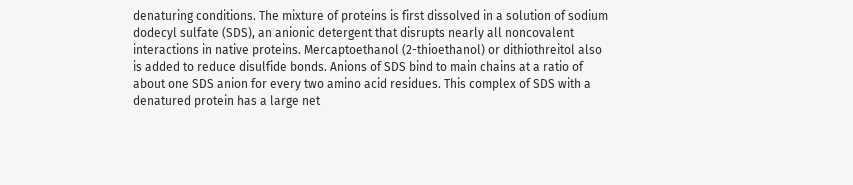denaturing conditions. The mixture of proteins is first dissolved in a solution of sodium dodecyl sulfate (SDS), an anionic detergent that disrupts nearly all noncovalent interactions in native proteins. Mercaptoethanol (2-thioethanol) or dithiothreitol also is added to reduce disulfide bonds. Anions of SDS bind to main chains at a ratio of about one SDS anion for every two amino acid residues. This complex of SDS with a denatured protein has a large net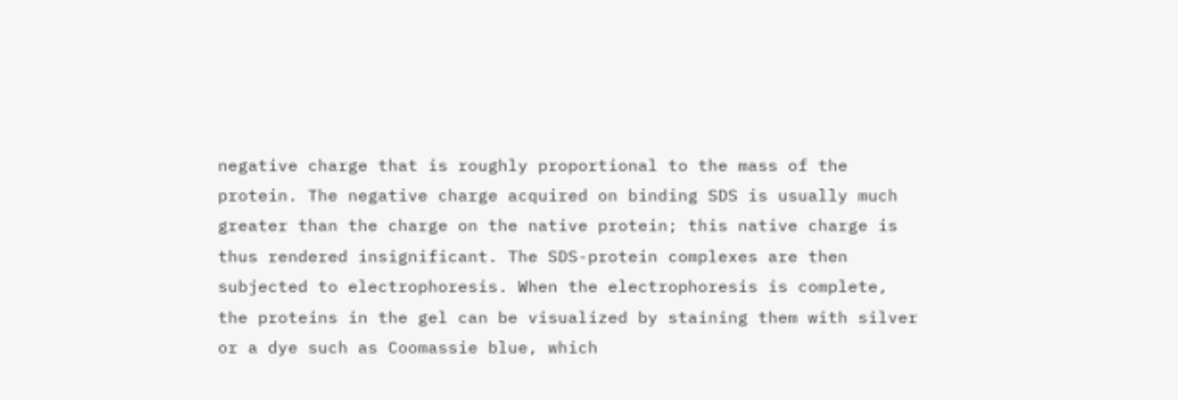negative charge that is roughly proportional to the mass of the protein. The negative charge acquired on binding SDS is usually much greater than the charge on the native protein; this native charge is thus rendered insignificant. The SDS-protein complexes are then subjected to electrophoresis. When the electrophoresis is complete, the proteins in the gel can be visualized by staining them with silver or a dye such as Coomassie blue, which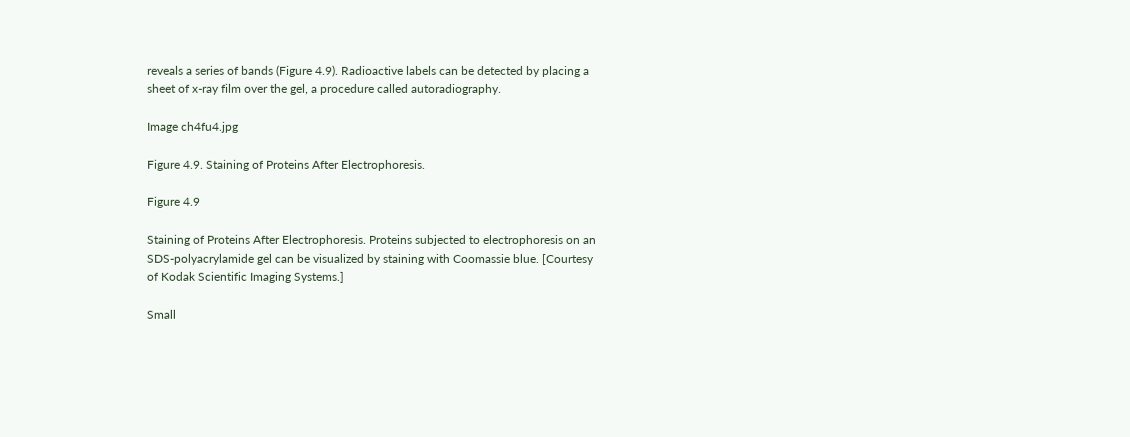reveals a series of bands (Figure 4.9). Radioactive labels can be detected by placing a sheet of x-ray film over the gel, a procedure called autoradiography.

Image ch4fu4.jpg

Figure 4.9. Staining of Proteins After Electrophoresis.

Figure 4.9

Staining of Proteins After Electrophoresis. Proteins subjected to electrophoresis on an SDS-polyacrylamide gel can be visualized by staining with Coomassie blue. [Courtesy of Kodak Scientific Imaging Systems.]

Small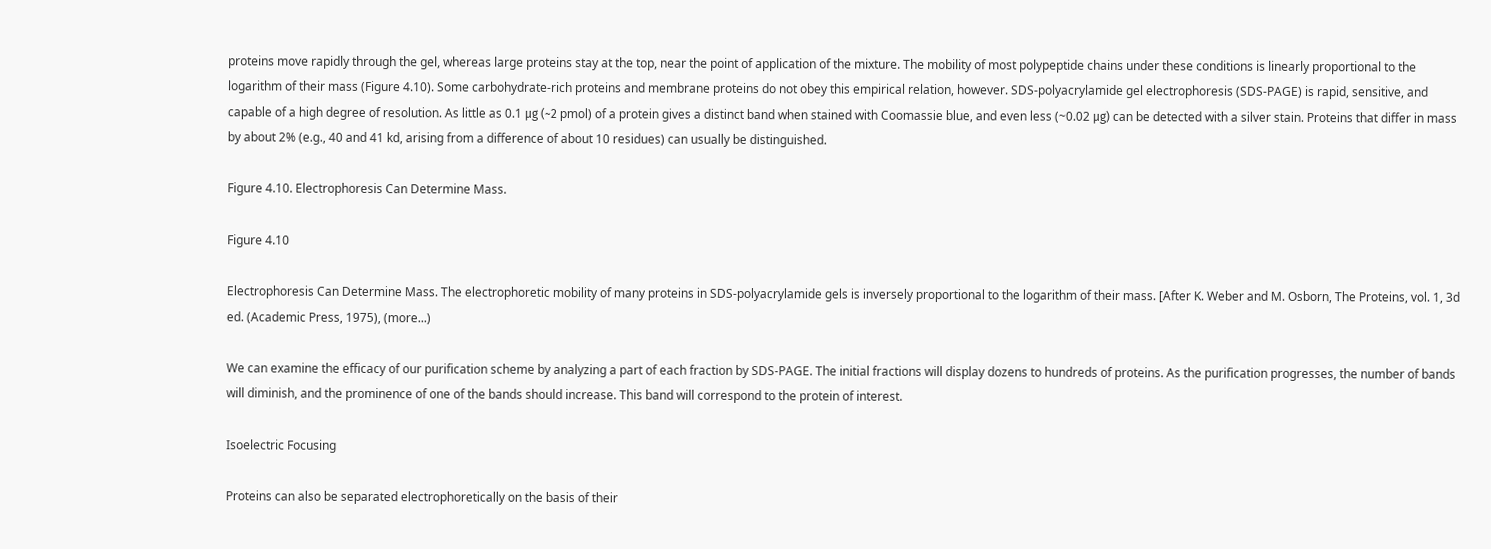proteins move rapidly through the gel, whereas large proteins stay at the top, near the point of application of the mixture. The mobility of most polypeptide chains under these conditions is linearly proportional to the logarithm of their mass (Figure 4.10). Some carbohydrate-rich proteins and membrane proteins do not obey this empirical relation, however. SDS-polyacrylamide gel electrophoresis (SDS-PAGE) is rapid, sensitive, and capable of a high degree of resolution. As little as 0.1 μg (~2 pmol) of a protein gives a distinct band when stained with Coomassie blue, and even less (~0.02 μg) can be detected with a silver stain. Proteins that differ in mass by about 2% (e.g., 40 and 41 kd, arising from a difference of about 10 residues) can usually be distinguished.

Figure 4.10. Electrophoresis Can Determine Mass.

Figure 4.10

Electrophoresis Can Determine Mass. The electrophoretic mobility of many proteins in SDS-polyacrylamide gels is inversely proportional to the logarithm of their mass. [After K. Weber and M. Osborn, The Proteins, vol. 1, 3d ed. (Academic Press, 1975), (more...)

We can examine the efficacy of our purification scheme by analyzing a part of each fraction by SDS-PAGE. The initial fractions will display dozens to hundreds of proteins. As the purification progresses, the number of bands will diminish, and the prominence of one of the bands should increase. This band will correspond to the protein of interest.

Isoelectric Focusing

Proteins can also be separated electrophoretically on the basis of their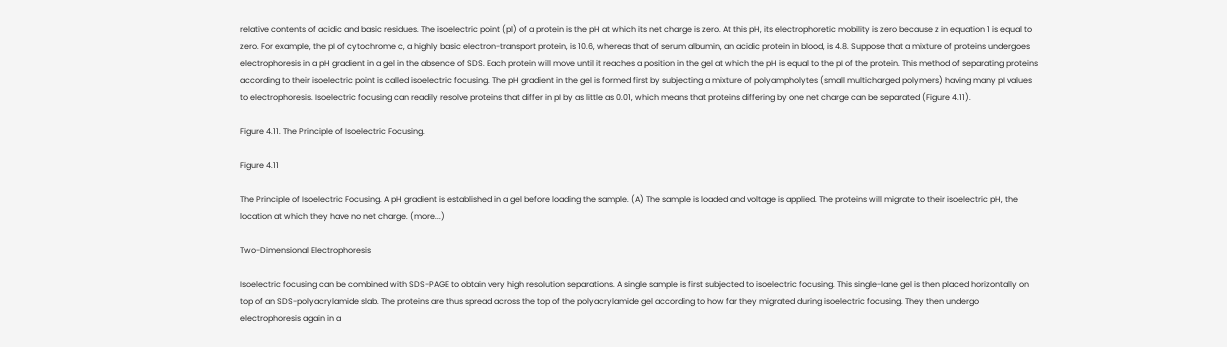relative contents of acidic and basic residues. The isoelectric point (pl) of a protein is the pH at which its net charge is zero. At this pH, its electrophoretic mobility is zero because z in equation 1 is equal to zero. For example, the pI of cytochrome c, a highly basic electron-transport protein, is 10.6, whereas that of serum albumin, an acidic protein in blood, is 4.8. Suppose that a mixture of proteins undergoes electrophoresis in a pH gradient in a gel in the absence of SDS. Each protein will move until it reaches a position in the gel at which the pH is equal to the pI of the protein. This method of separating proteins according to their isoelectric point is called isoelectric focusing. The pH gradient in the gel is formed first by subjecting a mixture of polyampholytes (small multicharged polymers) having many pI values to electrophoresis. Isoelectric focusing can readily resolve proteins that differ in pI by as little as 0.01, which means that proteins differing by one net charge can be separated (Figure 4.11).

Figure 4.11. The Principle of Isoelectric Focusing.

Figure 4.11

The Principle of Isoelectric Focusing. A pH gradient is established in a gel before loading the sample. (A) The sample is loaded and voltage is applied. The proteins will migrate to their isoelectric pH, the location at which they have no net charge. (more...)

Two-Dimensional Electrophoresis

Isoelectric focusing can be combined with SDS-PAGE to obtain very high resolution separations. A single sample is first subjected to isoelectric focusing. This single-lane gel is then placed horizontally on top of an SDS-polyacrylamide slab. The proteins are thus spread across the top of the polyacrylamide gel according to how far they migrated during isoelectric focusing. They then undergo electrophoresis again in a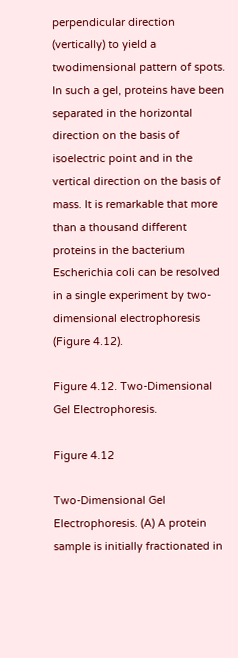perpendicular direction (vertically) to yield a twodimensional pattern of spots. In such a gel, proteins have been separated in the horizontal direction on the basis of isoelectric point and in the vertical direction on the basis of mass. It is remarkable that more than a thousand different proteins in the bacterium Escherichia coli can be resolved in a single experiment by two-dimensional electrophoresis (Figure 4.12).

Figure 4.12. Two-Dimensional Gel Electrophoresis.

Figure 4.12

Two-Dimensional Gel Electrophoresis. (A) A protein sample is initially fractionated in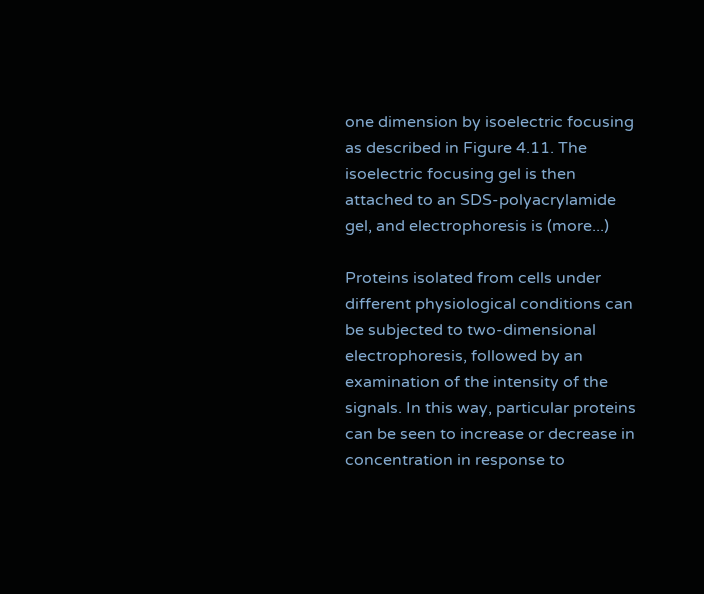one dimension by isoelectric focusing as described in Figure 4.11. The isoelectric focusing gel is then attached to an SDS-polyacrylamide gel, and electrophoresis is (more...)

Proteins isolated from cells under different physiological conditions can be subjected to two-dimensional electrophoresis, followed by an examination of the intensity of the signals. In this way, particular proteins can be seen to increase or decrease in concentration in response to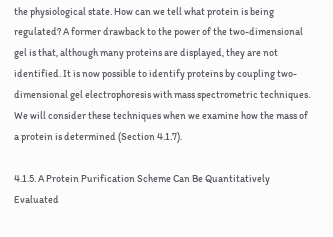the physiological state. How can we tell what protein is being regulated? A former drawback to the power of the two-dimensional gel is that, although many proteins are displayed, they are not identified. It is now possible to identify proteins by coupling two-dimensional gel electrophoresis with mass spectrometric techniques. We will consider these techniques when we examine how the mass of a protein is determined (Section 4.1.7).

4.1.5. A Protein Purification Scheme Can Be Quantitatively Evaluated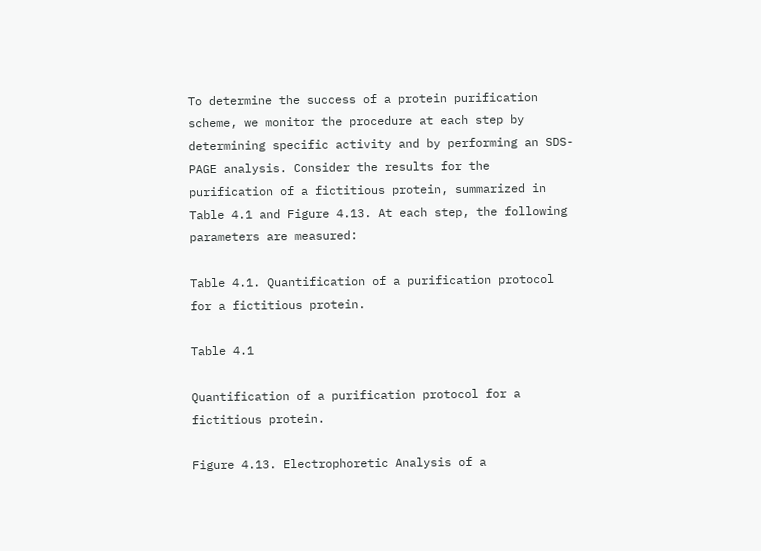To determine the success of a protein purification scheme, we monitor the procedure at each step by determining specific activity and by performing an SDS-PAGE analysis. Consider the results for the purification of a fictitious protein, summarized in Table 4.1 and Figure 4.13. At each step, the following parameters are measured:

Table 4.1. Quantification of a purification protocol for a fictitious protein.

Table 4.1

Quantification of a purification protocol for a fictitious protein.

Figure 4.13. Electrophoretic Analysis of a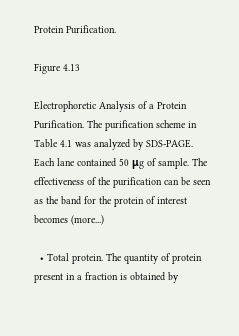Protein Purification.

Figure 4.13

Electrophoretic Analysis of a Protein Purification. The purification scheme in Table 4.1 was analyzed by SDS-PAGE. Each lane contained 50 μg of sample. The effectiveness of the purification can be seen as the band for the protein of interest becomes (more...)

  • Total protein. The quantity of protein present in a fraction is obtained by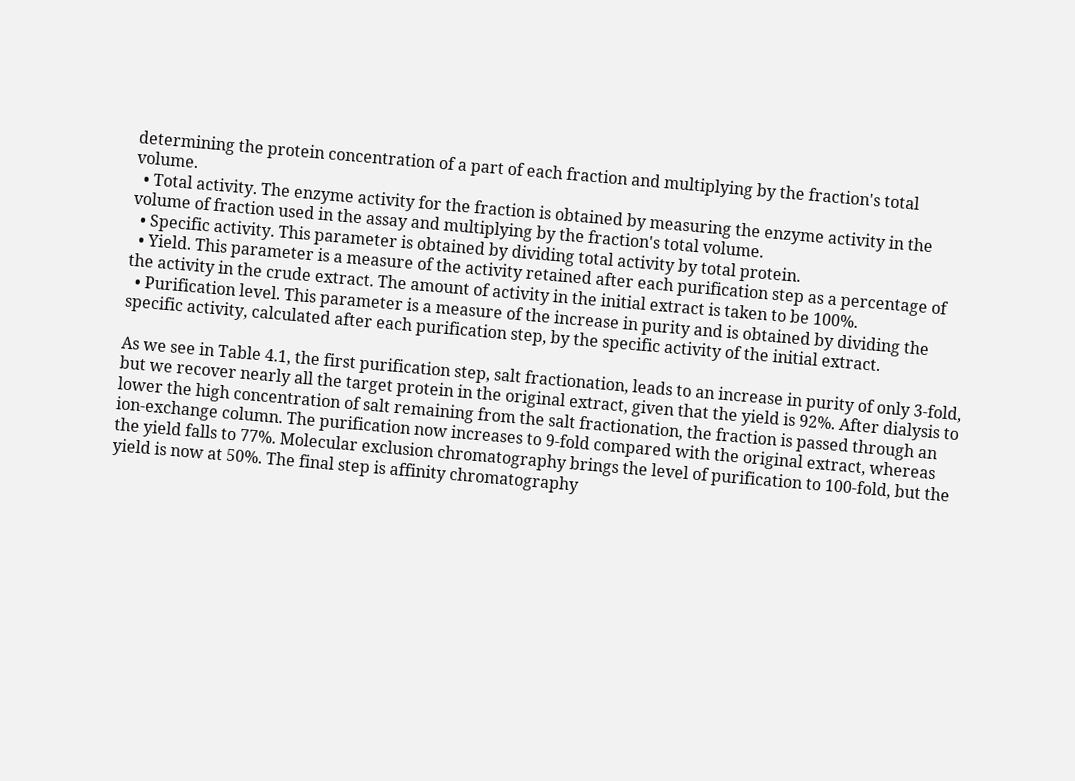determining the protein concentration of a part of each fraction and multiplying by the fraction's total volume.
  • Total activity. The enzyme activity for the fraction is obtained by measuring the enzyme activity in the volume of fraction used in the assay and multiplying by the fraction's total volume.
  • Specific activity. This parameter is obtained by dividing total activity by total protein.
  • Yield. This parameter is a measure of the activity retained after each purification step as a percentage of the activity in the crude extract. The amount of activity in the initial extract is taken to be 100%.
  • Purification level. This parameter is a measure of the increase in purity and is obtained by dividing the specific activity, calculated after each purification step, by the specific activity of the initial extract.

As we see in Table 4.1, the first purification step, salt fractionation, leads to an increase in purity of only 3-fold, but we recover nearly all the target protein in the original extract, given that the yield is 92%. After dialysis to lower the high concentration of salt remaining from the salt fractionation, the fraction is passed through an ion-exchange column. The purification now increases to 9-fold compared with the original extract, whereas the yield falls to 77%. Molecular exclusion chromatography brings the level of purification to 100-fold, but the yield is now at 50%. The final step is affinity chromatography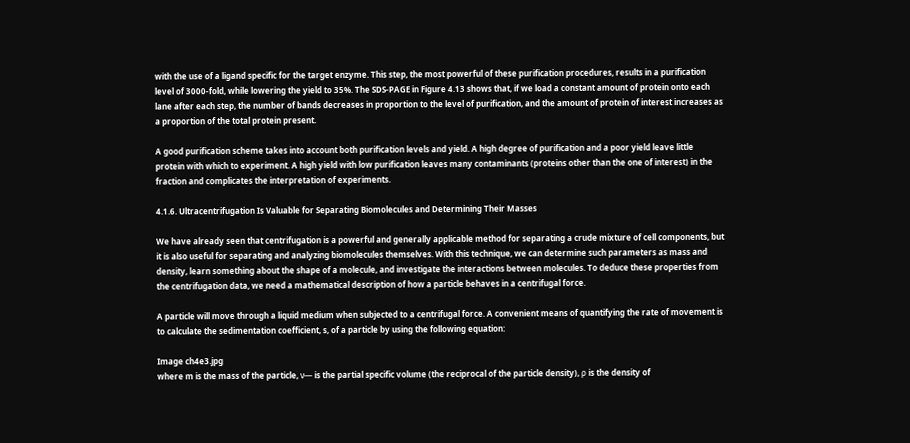with the use of a ligand specific for the target enzyme. This step, the most powerful of these purification procedures, results in a purification level of 3000-fold, while lowering the yield to 35%. The SDS-PAGE in Figure 4.13 shows that, if we load a constant amount of protein onto each lane after each step, the number of bands decreases in proportion to the level of purification, and the amount of protein of interest increases as a proportion of the total protein present.

A good purification scheme takes into account both purification levels and yield. A high degree of purification and a poor yield leave little protein with which to experiment. A high yield with low purification leaves many contaminants (proteins other than the one of interest) in the fraction and complicates the interpretation of experiments.

4.1.6. Ultracentrifugation Is Valuable for Separating Biomolecules and Determining Their Masses

We have already seen that centrifugation is a powerful and generally applicable method for separating a crude mixture of cell components, but it is also useful for separating and analyzing biomolecules themselves. With this technique, we can determine such parameters as mass and density, learn something about the shape of a molecule, and investigate the interactions between molecules. To deduce these properties from the centrifugation data, we need a mathematical description of how a particle behaves in a centrifugal force.

A particle will move through a liquid medium when subjected to a centrifugal force. A convenient means of quantifying the rate of movement is to calculate the sedimentation coefficient, s, of a particle by using the following equation:

Image ch4e3.jpg
where m is the mass of the particle, ν― is the partial specific volume (the reciprocal of the particle density), ρ is the density of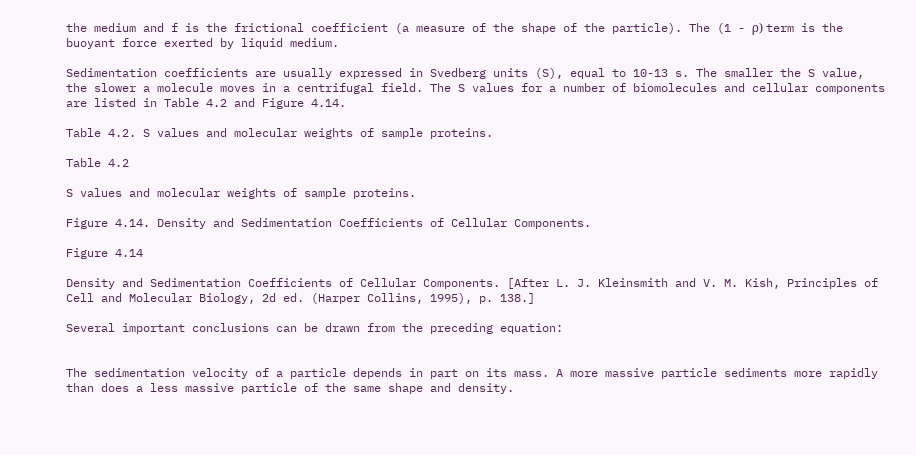the medium and f is the frictional coefficient (a measure of the shape of the particle). The (1 - ρ) term is the buoyant force exerted by liquid medium.

Sedimentation coefficients are usually expressed in Svedberg units (S), equal to 10-13 s. The smaller the S value, the slower a molecule moves in a centrifugal field. The S values for a number of biomolecules and cellular components are listed in Table 4.2 and Figure 4.14.

Table 4.2. S values and molecular weights of sample proteins.

Table 4.2

S values and molecular weights of sample proteins.

Figure 4.14. Density and Sedimentation Coefficients of Cellular Components.

Figure 4.14

Density and Sedimentation Coefficients of Cellular Components. [After L. J. Kleinsmith and V. M. Kish, Principles of Cell and Molecular Biology, 2d ed. (Harper Collins, 1995), p. 138.]

Several important conclusions can be drawn from the preceding equation:


The sedimentation velocity of a particle depends in part on its mass. A more massive particle sediments more rapidly than does a less massive particle of the same shape and density.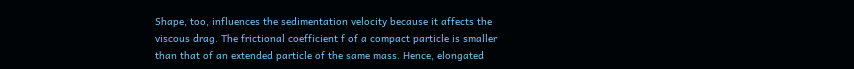Shape, too, influences the sedimentation velocity because it affects the viscous drag. The frictional coefficient f of a compact particle is smaller than that of an extended particle of the same mass. Hence, elongated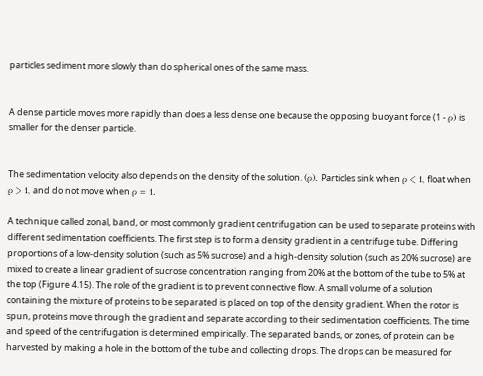particles sediment more slowly than do spherical ones of the same mass.


A dense particle moves more rapidly than does a less dense one because the opposing buoyant force (1 - ρ) is smaller for the denser particle.


The sedimentation velocity also depends on the density of the solution. (ρ). Particles sink when ρ < 1, float when ρ > 1, and do not move when ρ = 1.

A technique called zonal, band, or most commonly gradient centrifugation can be used to separate proteins with different sedimentation coefficients. The first step is to form a density gradient in a centrifuge tube. Differing proportions of a low-density solution (such as 5% sucrose) and a high-density solution (such as 20% sucrose) are mixed to create a linear gradient of sucrose concentration ranging from 20% at the bottom of the tube to 5% at the top (Figure 4.15). The role of the gradient is to prevent connective flow. A small volume of a solution containing the mixture of proteins to be separated is placed on top of the density gradient. When the rotor is spun, proteins move through the gradient and separate according to their sedimentation coefficients. The time and speed of the centrifugation is determined empirically. The separated bands, or zones, of protein can be harvested by making a hole in the bottom of the tube and collecting drops. The drops can be measured for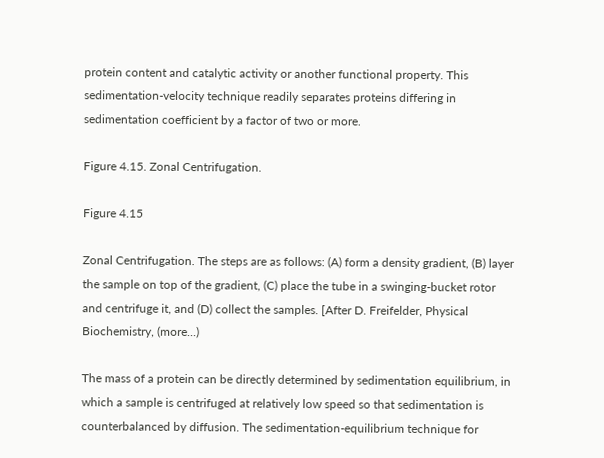protein content and catalytic activity or another functional property. This sedimentation-velocity technique readily separates proteins differing in sedimentation coefficient by a factor of two or more.

Figure 4.15. Zonal Centrifugation.

Figure 4.15

Zonal Centrifugation. The steps are as follows: (A) form a density gradient, (B) layer the sample on top of the gradient, (C) place the tube in a swinging-bucket rotor and centrifuge it, and (D) collect the samples. [After D. Freifelder, Physical Biochemistry, (more...)

The mass of a protein can be directly determined by sedimentation equilibrium, in which a sample is centrifuged at relatively low speed so that sedimentation is counterbalanced by diffusion. The sedimentation-equilibrium technique for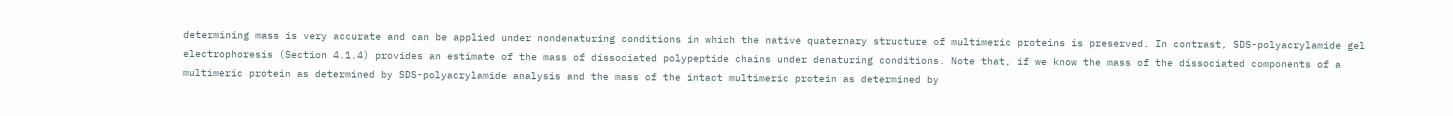determining mass is very accurate and can be applied under nondenaturing conditions in which the native quaternary structure of multimeric proteins is preserved. In contrast, SDS-polyacrylamide gel electrophoresis (Section 4.1.4) provides an estimate of the mass of dissociated polypeptide chains under denaturing conditions. Note that, if we know the mass of the dissociated components of a multimeric protein as determined by SDS-polyacrylamide analysis and the mass of the intact multimeric protein as determined by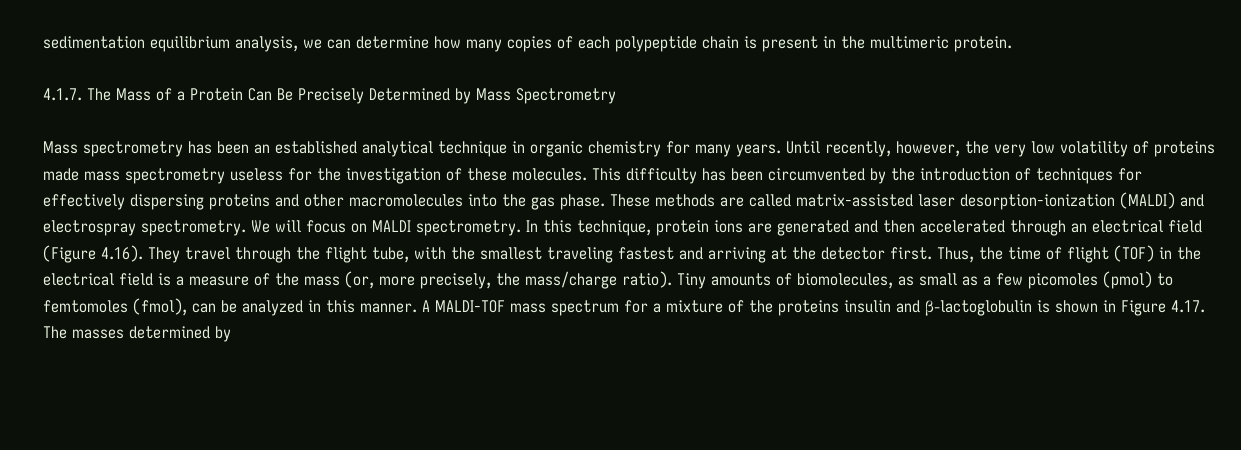sedimentation equilibrium analysis, we can determine how many copies of each polypeptide chain is present in the multimeric protein.

4.1.7. The Mass of a Protein Can Be Precisely Determined by Mass Spectrometry

Mass spectrometry has been an established analytical technique in organic chemistry for many years. Until recently, however, the very low volatility of proteins made mass spectrometry useless for the investigation of these molecules. This difficulty has been circumvented by the introduction of techniques for effectively dispersing proteins and other macromolecules into the gas phase. These methods are called matrix-assisted laser desorption-ionization (MALDI) and electrospray spectrometry. We will focus on MALDI spectrometry. In this technique, protein ions are generated and then accelerated through an electrical field (Figure 4.16). They travel through the flight tube, with the smallest traveling fastest and arriving at the detector first. Thus, the time of flight (TOF) in the electrical field is a measure of the mass (or, more precisely, the mass/charge ratio). Tiny amounts of biomolecules, as small as a few picomoles (pmol) to femtomoles (fmol), can be analyzed in this manner. A MALDI-TOF mass spectrum for a mixture of the proteins insulin and β-lactoglobulin is shown in Figure 4.17. The masses determined by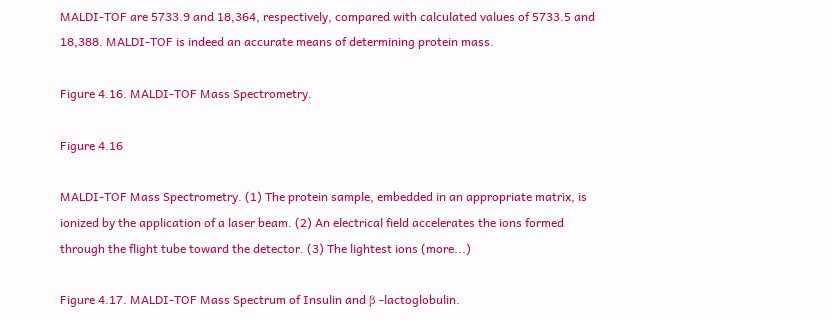MALDI-TOF are 5733.9 and 18,364, respectively, compared with calculated values of 5733.5 and 18,388. MALDI-TOF is indeed an accurate means of determining protein mass.

Figure 4.16. MALDI-TOF Mass Spectrometry.

Figure 4.16

MALDI-TOF Mass Spectrometry. (1) The protein sample, embedded in an appropriate matrix, is ionized by the application of a laser beam. (2) An electrical field accelerates the ions formed through the flight tube toward the detector. (3) The lightest ions (more...)

Figure 4.17. MALDI-TOF Mass Spectrum of Insulin and β -lactoglobulin.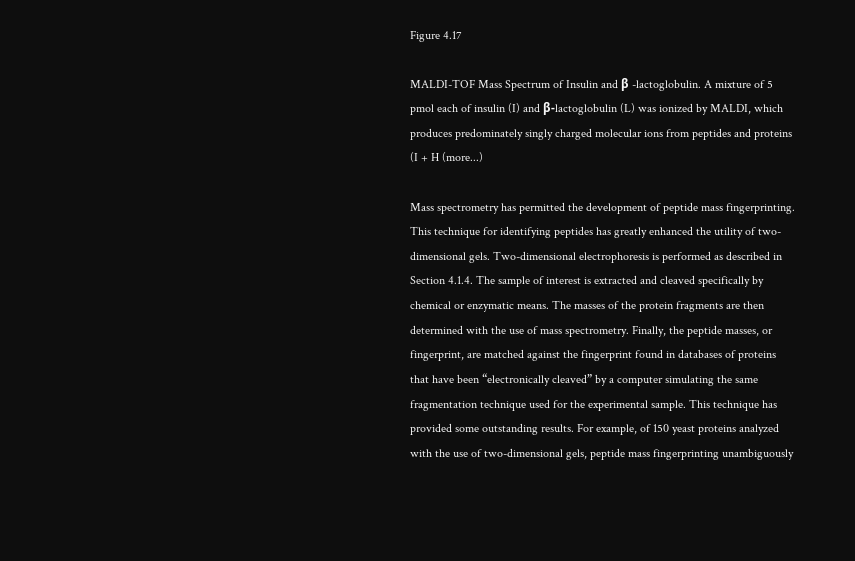Figure 4.17

MALDI-TOF Mass Spectrum of Insulin and β -lactoglobulin. A mixture of 5 pmol each of insulin (I) and β-lactoglobulin (L) was ionized by MALDI, which produces predominately singly charged molecular ions from peptides and proteins (I + H (more...)

Mass spectrometry has permitted the development of peptide mass fingerprinting. This technique for identifying peptides has greatly enhanced the utility of two-dimensional gels. Two-dimensional electrophoresis is performed as described in Section 4.1.4. The sample of interest is extracted and cleaved specifically by chemical or enzymatic means. The masses of the protein fragments are then determined with the use of mass spectrometry. Finally, the peptide masses, or fingerprint, are matched against the fingerprint found in databases of proteins that have been “electronically cleaved” by a computer simulating the same fragmentation technique used for the experimental sample. This technique has provided some outstanding results. For example, of 150 yeast proteins analyzed with the use of two-dimensional gels, peptide mass fingerprinting unambiguously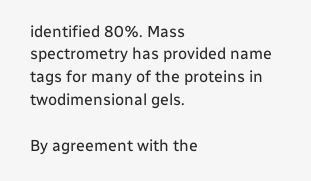identified 80%. Mass spectrometry has provided name tags for many of the proteins in twodimensional gels.

By agreement with the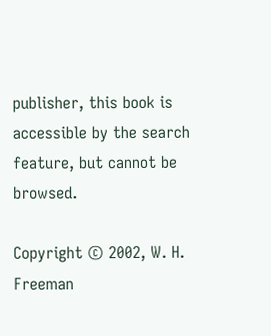publisher, this book is accessible by the search feature, but cannot be browsed.

Copyright © 2002, W. H. Freeman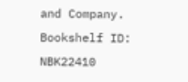and Company.
Bookshelf ID: NBK22410